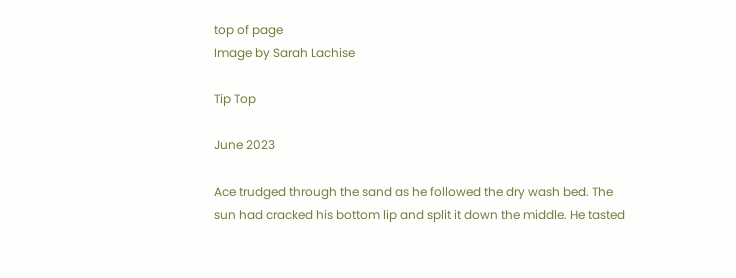top of page
Image by Sarah Lachise

Tip Top

June 2023

Ace trudged through the sand as he followed the dry wash bed. The sun had cracked his bottom lip and split it down the middle. He tasted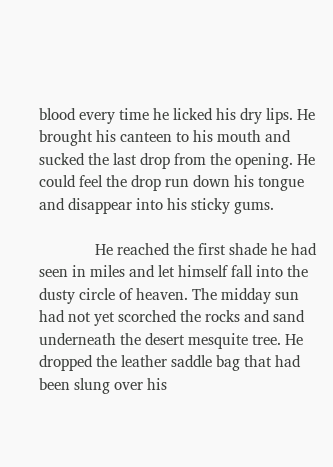blood every time he licked his dry lips. He brought his canteen to his mouth and sucked the last drop from the opening. He could feel the drop run down his tongue and disappear into his sticky gums.

              He reached the first shade he had seen in miles and let himself fall into the dusty circle of heaven. The midday sun had not yet scorched the rocks and sand underneath the desert mesquite tree. He dropped the leather saddle bag that had been slung over his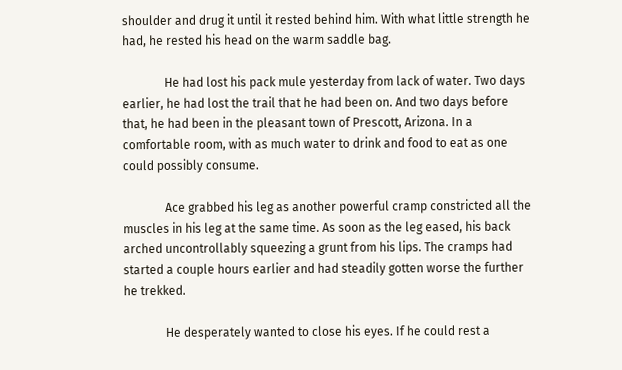shoulder and drug it until it rested behind him. With what little strength he had, he rested his head on the warm saddle bag.

              He had lost his pack mule yesterday from lack of water. Two days earlier, he had lost the trail that he had been on. And two days before that, he had been in the pleasant town of Prescott, Arizona. In a comfortable room, with as much water to drink and food to eat as one could possibly consume.

              Ace grabbed his leg as another powerful cramp constricted all the muscles in his leg at the same time. As soon as the leg eased, his back arched uncontrollably squeezing a grunt from his lips. The cramps had started a couple hours earlier and had steadily gotten worse the further he trekked.

              He desperately wanted to close his eyes. If he could rest a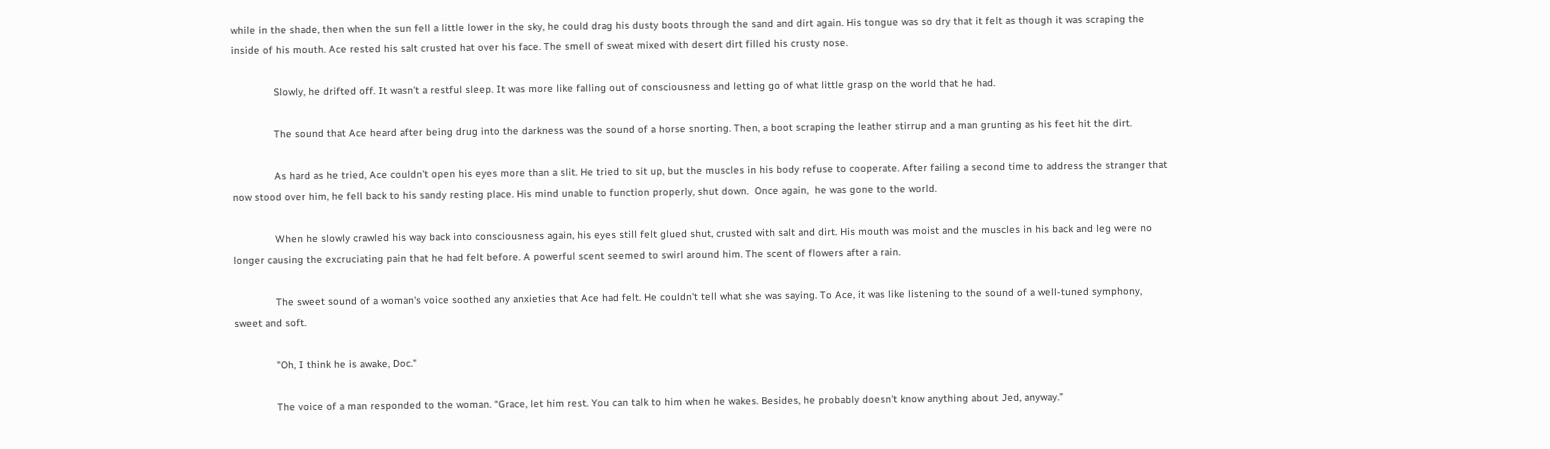while in the shade, then when the sun fell a little lower in the sky, he could drag his dusty boots through the sand and dirt again. His tongue was so dry that it felt as though it was scraping the inside of his mouth. Ace rested his salt crusted hat over his face. The smell of sweat mixed with desert dirt filled his crusty nose.

              Slowly, he drifted off. It wasn't a restful sleep. It was more like falling out of consciousness and letting go of what little grasp on the world that he had.

              The sound that Ace heard after being drug into the darkness was the sound of a horse snorting. Then, a boot scraping the leather stirrup and a man grunting as his feet hit the dirt.

              As hard as he tried, Ace couldn't open his eyes more than a slit. He tried to sit up, but the muscles in his body refuse to cooperate. After failing a second time to address the stranger that now stood over him, he fell back to his sandy resting place. His mind unable to function properly, shut down.  Once again,  he was gone to the world.

              When he slowly crawled his way back into consciousness again, his eyes still felt glued shut, crusted with salt and dirt. His mouth was moist and the muscles in his back and leg were no longer causing the excruciating pain that he had felt before. A powerful scent seemed to swirl around him. The scent of flowers after a rain.

              The sweet sound of a woman's voice soothed any anxieties that Ace had felt. He couldn't tell what she was saying. To Ace, it was like listening to the sound of a well-tuned symphony, sweet and soft.

              "Oh, I think he is awake, Doc."

              The voice of a man responded to the woman. “Grace, let him rest. You can talk to him when he wakes. Besides, he probably doesn't know anything about Jed, anyway.”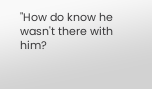"How do know he wasn't there with him?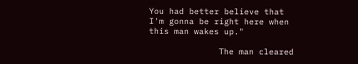You had better believe that I'm gonna be right here when this man wakes up."

              The man cleared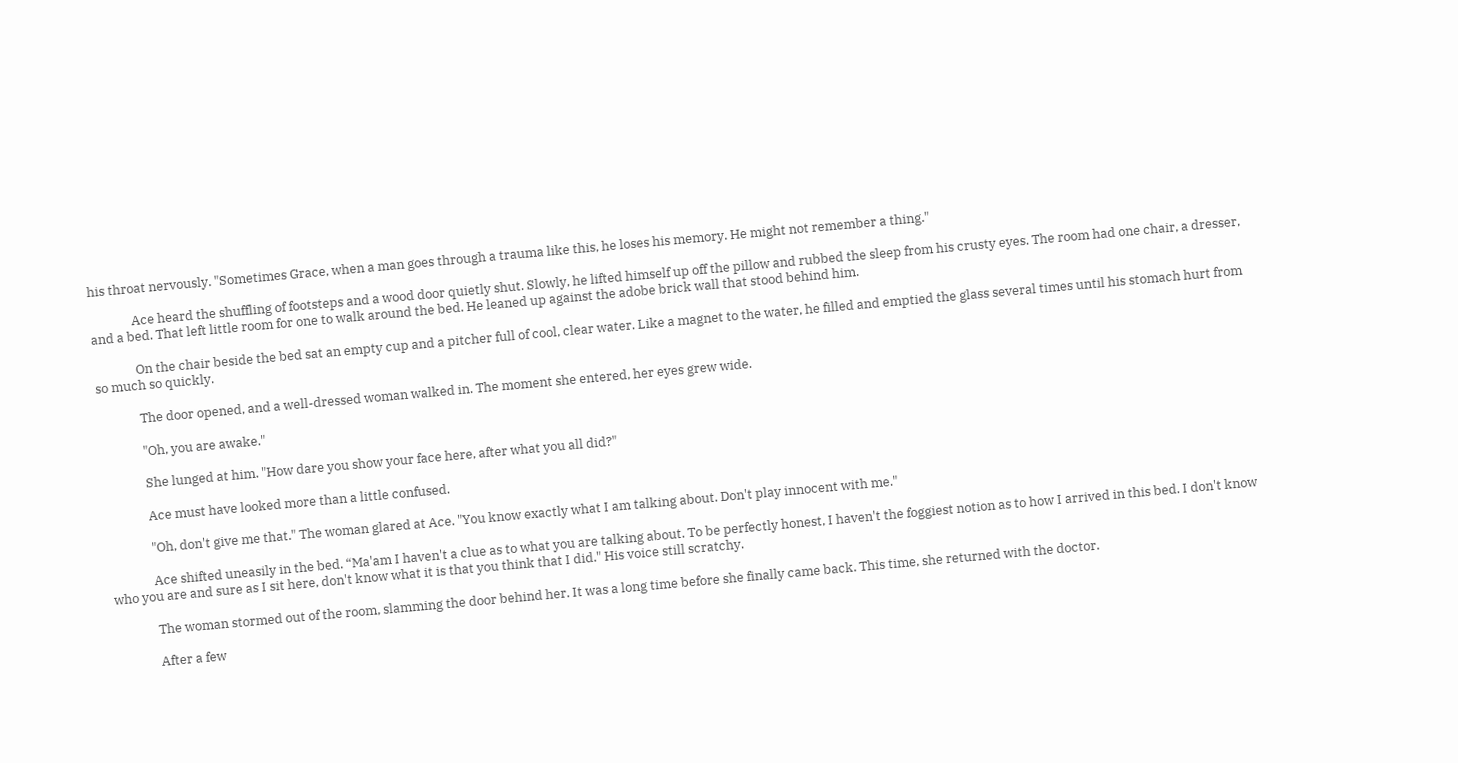his throat nervously. "Sometimes Grace, when a man goes through a trauma like this, he loses his memory. He might not remember a thing."

              Ace heard the shuffling of footsteps and a wood door quietly shut. Slowly, he lifted himself up off the pillow and rubbed the sleep from his crusty eyes. The room had one chair, a dresser, and a bed. That left little room for one to walk around the bed. He leaned up against the adobe brick wall that stood behind him.

              On the chair beside the bed sat an empty cup and a pitcher full of cool, clear water. Like a magnet to the water, he filled and emptied the glass several times until his stomach hurt from so much so quickly.

              The door opened, and a well-dressed woman walked in. The moment she entered, her eyes grew wide.

              "Oh, you are awake."

              She lunged at him. "How dare you show your face here, after what you all did?"

              Ace must have looked more than a little confused.

              "Oh, don't give me that." The woman glared at Ace. "You know exactly what I am talking about. Don't play innocent with me."

              Ace shifted uneasily in the bed. “Ma'am I haven't a clue as to what you are talking about. To be perfectly honest, I haven't the foggiest notion as to how I arrived in this bed. I don't know who you are and sure as I sit here, don't know what it is that you think that I did." His voice still scratchy.

              The woman stormed out of the room, slamming the door behind her. It was a long time before she finally came back. This time, she returned with the doctor.

              After a few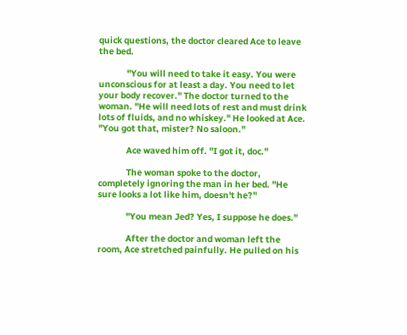quick questions, the doctor cleared Ace to leave the bed.

              "You will need to take it easy. You were unconscious for at least a day. You need to let your body recover." The doctor turned to the woman. "He will need lots of rest and must drink lots of fluids, and no whiskey." He looked at Ace. "You got that, mister? No saloon."

              Ace waved him off. "I got it, doc."

              The woman spoke to the doctor, completely ignoring the man in her bed. "He sure looks a lot like him, doesn't he?"

              "You mean Jed? Yes, I suppose he does."

              After the doctor and woman left the room, Ace stretched painfully. He pulled on his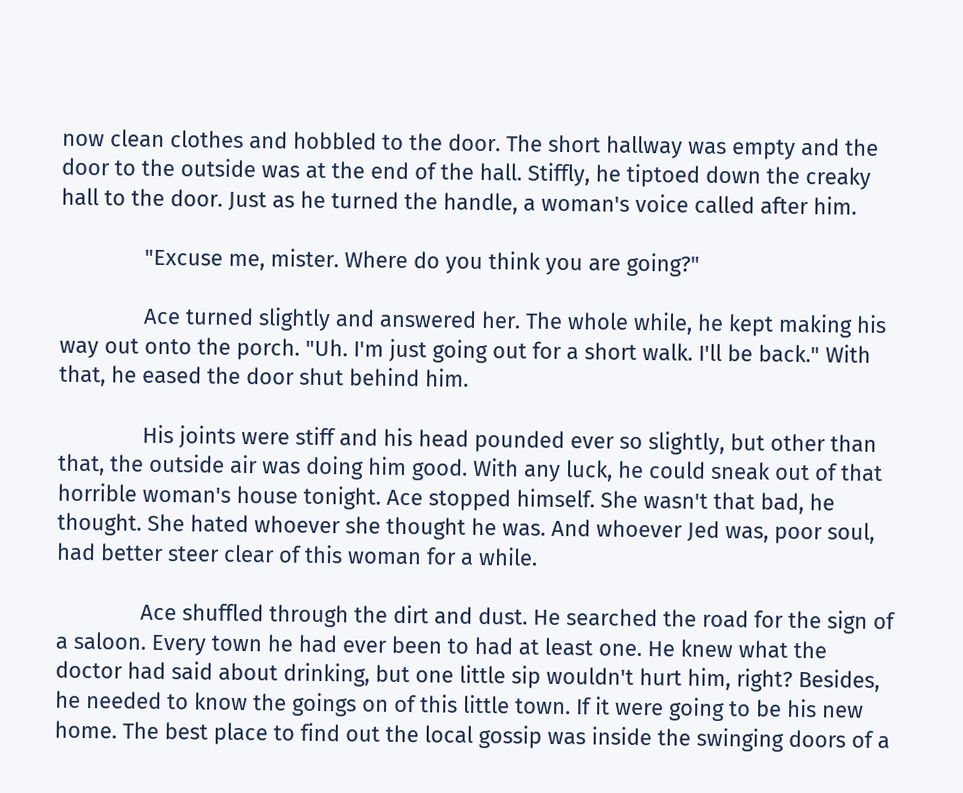now clean clothes and hobbled to the door. The short hallway was empty and the door to the outside was at the end of the hall. Stiffly, he tiptoed down the creaky hall to the door. Just as he turned the handle, a woman's voice called after him.

              "Excuse me, mister. Where do you think you are going?"

              Ace turned slightly and answered her. The whole while, he kept making his way out onto the porch. "Uh. I'm just going out for a short walk. I'll be back." With that, he eased the door shut behind him.

              His joints were stiff and his head pounded ever so slightly, but other than that, the outside air was doing him good. With any luck, he could sneak out of that horrible woman's house tonight. Ace stopped himself. She wasn't that bad, he thought. She hated whoever she thought he was. And whoever Jed was, poor soul, had better steer clear of this woman for a while.

              Ace shuffled through the dirt and dust. He searched the road for the sign of a saloon. Every town he had ever been to had at least one. He knew what the doctor had said about drinking, but one little sip wouldn't hurt him, right? Besides, he needed to know the goings on of this little town. If it were going to be his new home. The best place to find out the local gossip was inside the swinging doors of a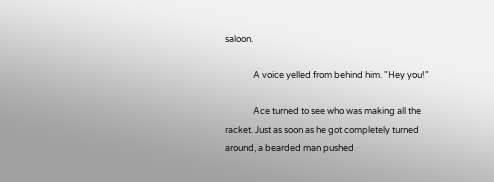saloon.

              A voice yelled from behind him. "Hey you!"

              Ace turned to see who was making all the racket. Just as soon as he got completely turned around, a bearded man pushed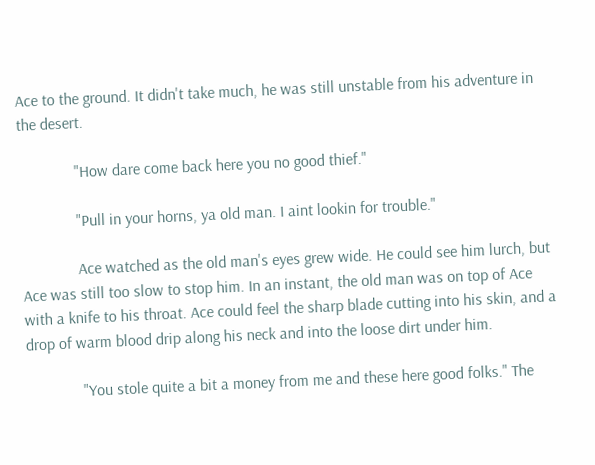Ace to the ground. It didn't take much, he was still unstable from his adventure in the desert.

              "How dare come back here you no good thief."

              "Pull in your horns, ya old man. I aint lookin for trouble."

              Ace watched as the old man's eyes grew wide. He could see him lurch, but Ace was still too slow to stop him. In an instant, the old man was on top of Ace with a knife to his throat. Ace could feel the sharp blade cutting into his skin, and a drop of warm blood drip along his neck and into the loose dirt under him.

              "You stole quite a bit a money from me and these here good folks." The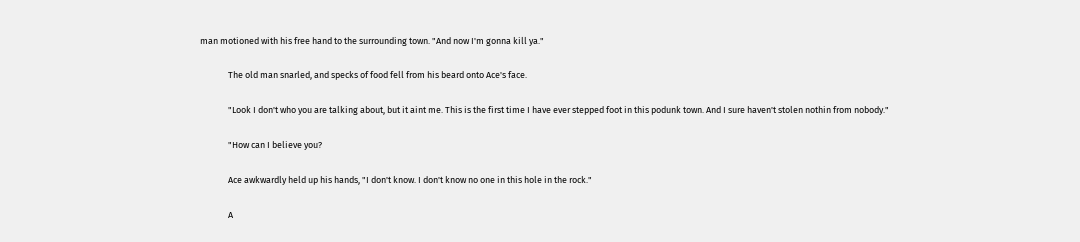man motioned with his free hand to the surrounding town. "And now I'm gonna kill ya."

              The old man snarled, and specks of food fell from his beard onto Ace's face.

              "Look I don't who you are talking about, but it aint me. This is the first time I have ever stepped foot in this podunk town. And I sure haven't stolen nothin from nobody."

              "How can I believe you?

              Ace awkwardly held up his hands, "I don't know. I don't know no one in this hole in the rock."

              A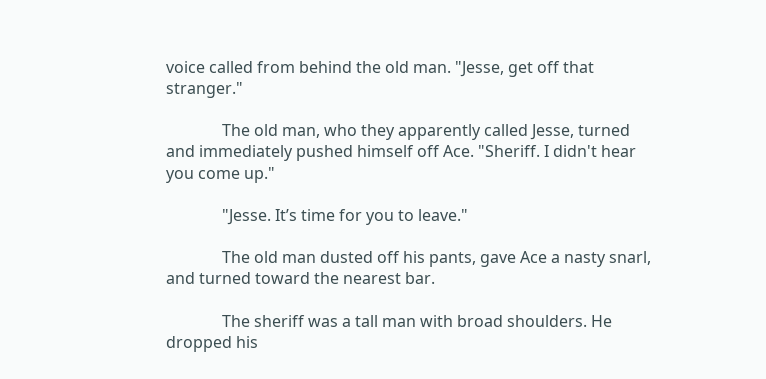voice called from behind the old man. "Jesse, get off that stranger."

              The old man, who they apparently called Jesse, turned and immediately pushed himself off Ace. "Sheriff. I didn't hear you come up."

              "Jesse. It’s time for you to leave."

              The old man dusted off his pants, gave Ace a nasty snarl, and turned toward the nearest bar.

              The sheriff was a tall man with broad shoulders. He dropped his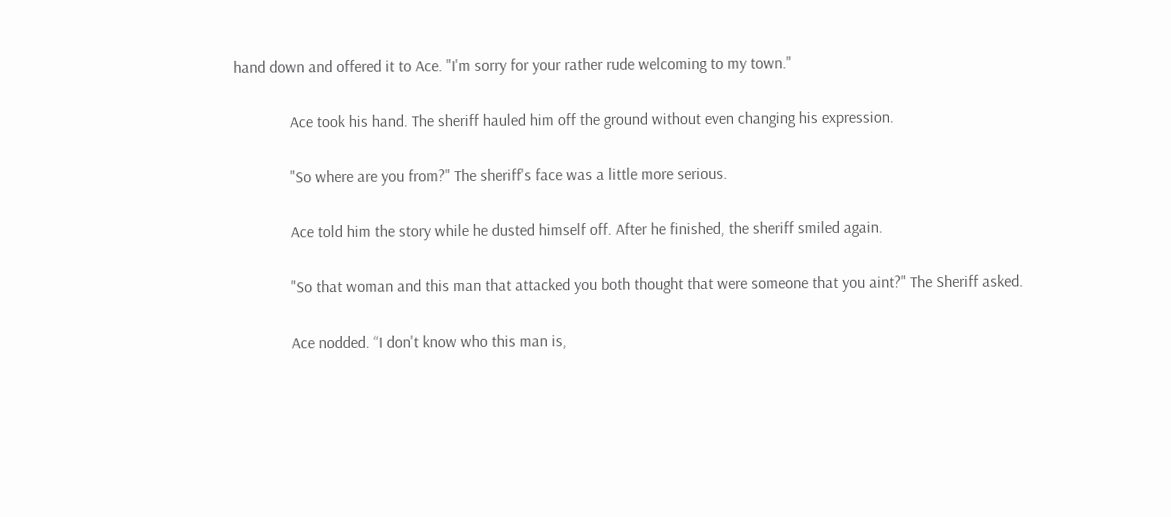hand down and offered it to Ace. "I'm sorry for your rather rude welcoming to my town."

              Ace took his hand. The sheriff hauled him off the ground without even changing his expression.

              "So where are you from?" The sheriff's face was a little more serious.

              Ace told him the story while he dusted himself off. After he finished, the sheriff smiled again.

              "So that woman and this man that attacked you both thought that were someone that you aint?" The Sheriff asked.

              Ace nodded. “I don't know who this man is,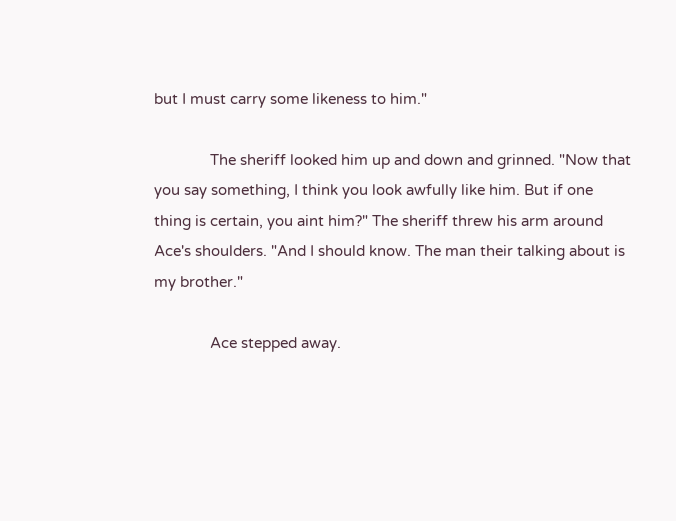but I must carry some likeness to him."

              The sheriff looked him up and down and grinned. "Now that you say something, I think you look awfully like him. But if one thing is certain, you aint him?" The sheriff threw his arm around Ace's shoulders. "And I should know. The man their talking about is my brother."

              Ace stepped away.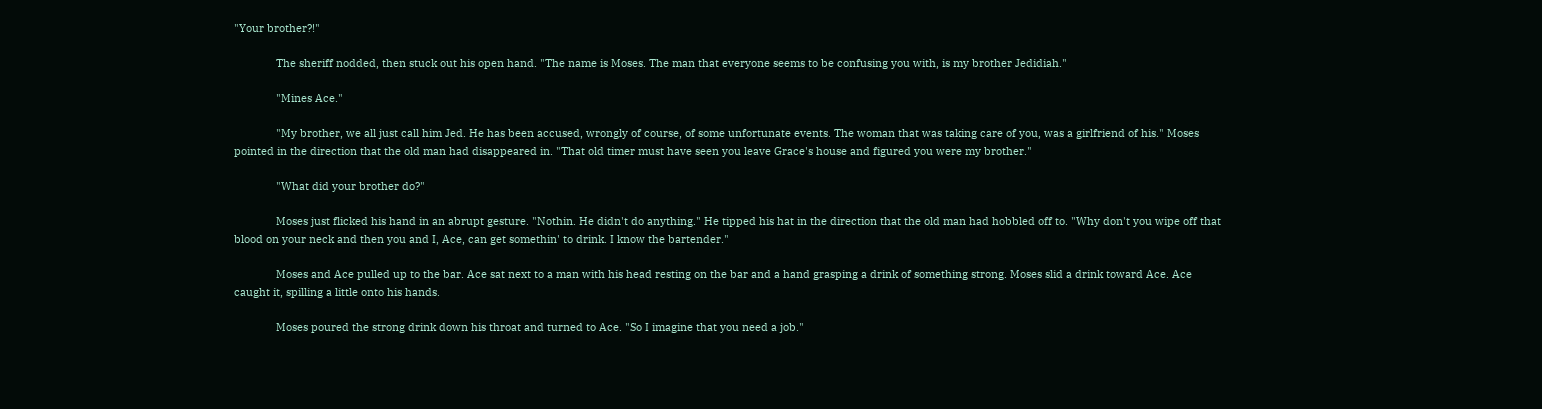"Your brother?!"

              The sheriff nodded, then stuck out his open hand. "The name is Moses. The man that everyone seems to be confusing you with, is my brother Jedidiah."

              "Mines Ace."

              "My brother, we all just call him Jed. He has been accused, wrongly of course, of some unfortunate events. The woman that was taking care of you, was a girlfriend of his." Moses pointed in the direction that the old man had disappeared in. "That old timer must have seen you leave Grace's house and figured you were my brother."

              "What did your brother do?"

              Moses just flicked his hand in an abrupt gesture. "Nothin. He didn't do anything." He tipped his hat in the direction that the old man had hobbled off to. "Why don't you wipe off that blood on your neck and then you and I, Ace, can get somethin' to drink. I know the bartender."

              Moses and Ace pulled up to the bar. Ace sat next to a man with his head resting on the bar and a hand grasping a drink of something strong. Moses slid a drink toward Ace. Ace caught it, spilling a little onto his hands.

              Moses poured the strong drink down his throat and turned to Ace. "So I imagine that you need a job."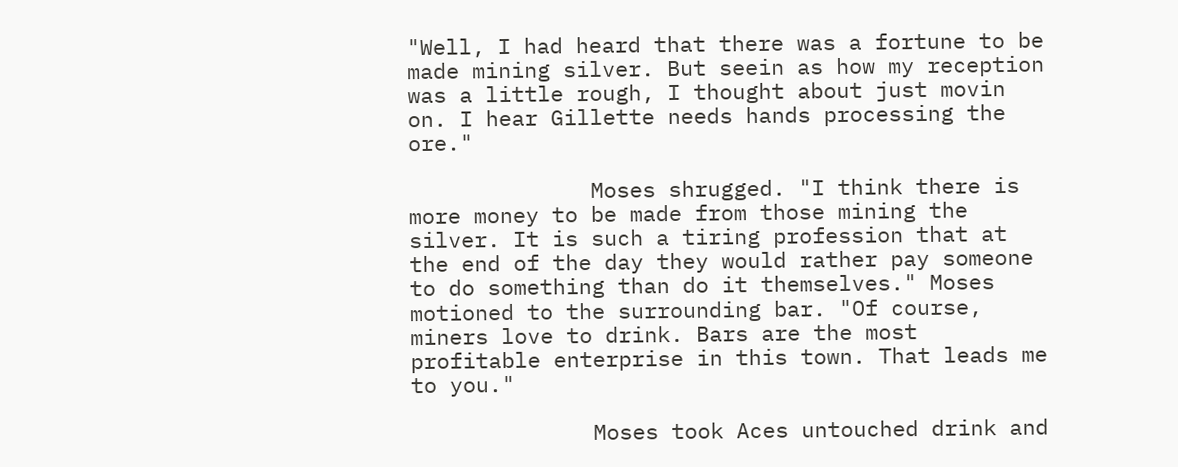"Well, I had heard that there was a fortune to be made mining silver. But seein as how my reception was a little rough, I thought about just movin on. I hear Gillette needs hands processing the ore."

              Moses shrugged. "I think there is more money to be made from those mining the silver. It is such a tiring profession that at the end of the day they would rather pay someone to do something than do it themselves." Moses motioned to the surrounding bar. "Of course, miners love to drink. Bars are the most profitable enterprise in this town. That leads me to you."

              Moses took Aces untouched drink and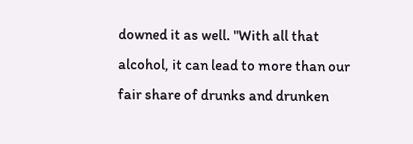downed it as well. "With all that alcohol, it can lead to more than our fair share of drunks and drunken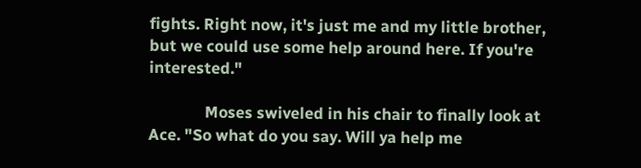fights. Right now, it's just me and my little brother, but we could use some help around here. If you're interested."

              Moses swiveled in his chair to finally look at Ace. "So what do you say. Will ya help me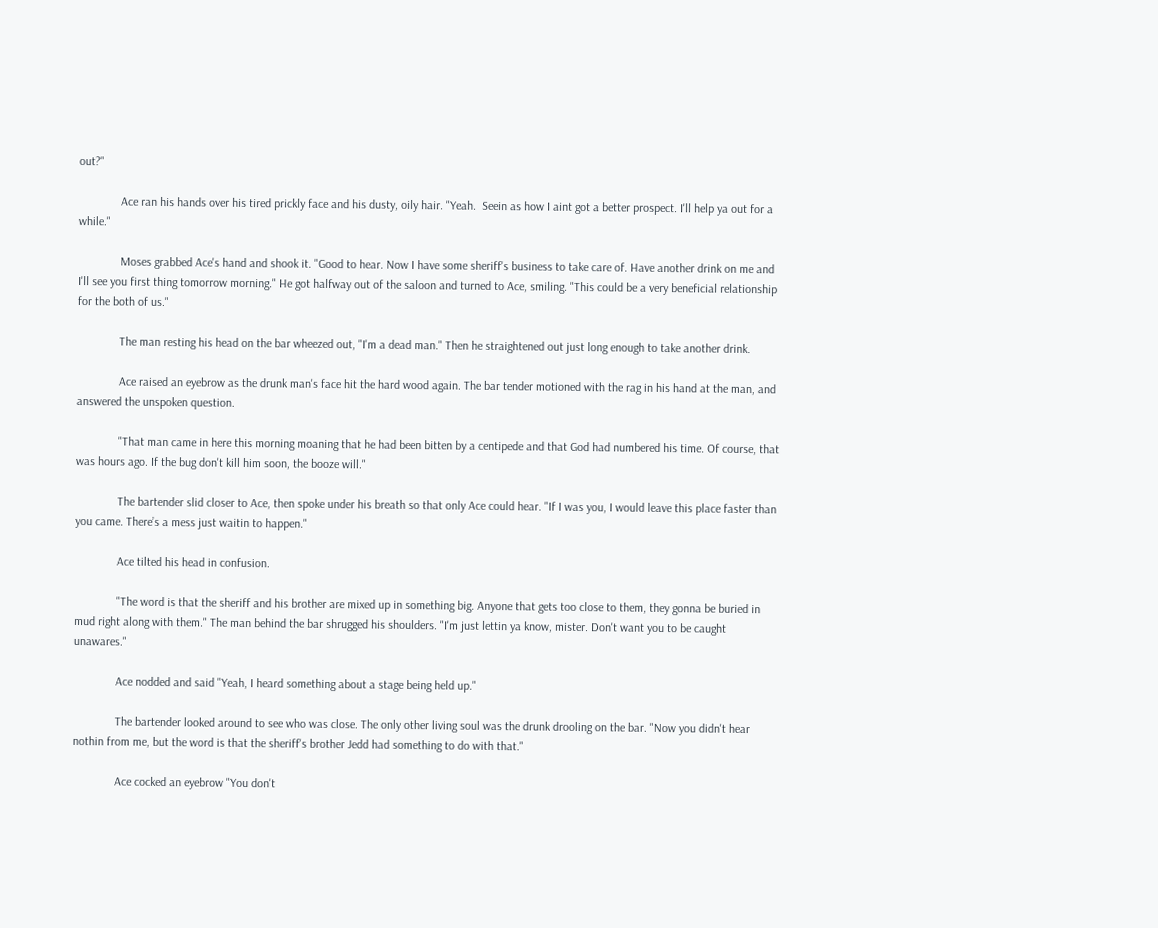out?"

              Ace ran his hands over his tired prickly face and his dusty, oily hair. "Yeah.  Seein as how I aint got a better prospect. I'll help ya out for a while."

              Moses grabbed Ace's hand and shook it. "Good to hear. Now I have some sheriff's business to take care of. Have another drink on me and I'll see you first thing tomorrow morning." He got halfway out of the saloon and turned to Ace, smiling. "This could be a very beneficial relationship for the both of us."

              The man resting his head on the bar wheezed out, "I'm a dead man." Then he straightened out just long enough to take another drink.

              Ace raised an eyebrow as the drunk man's face hit the hard wood again. The bar tender motioned with the rag in his hand at the man, and answered the unspoken question.

              "That man came in here this morning moaning that he had been bitten by a centipede and that God had numbered his time. Of course, that was hours ago. If the bug don't kill him soon, the booze will."

              The bartender slid closer to Ace, then spoke under his breath so that only Ace could hear. "If I was you, I would leave this place faster than you came. There’s a mess just waitin to happen."

              Ace tilted his head in confusion.

              "The word is that the sheriff and his brother are mixed up in something big. Anyone that gets too close to them, they gonna be buried in mud right along with them." The man behind the bar shrugged his shoulders. "I'm just lettin ya know, mister. Don't want you to be caught unawares."

              Ace nodded and said "Yeah, I heard something about a stage being held up."

              The bartender looked around to see who was close. The only other living soul was the drunk drooling on the bar. "Now you didn't hear nothin from me, but the word is that the sheriff's brother Jedd had something to do with that."

              Ace cocked an eyebrow "You don't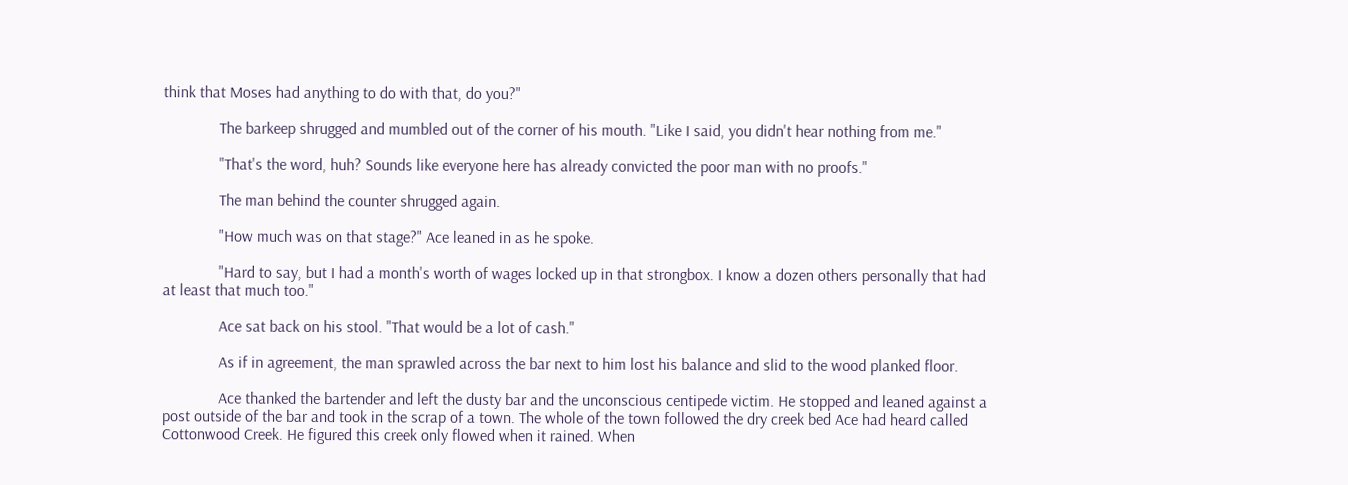think that Moses had anything to do with that, do you?"

              The barkeep shrugged and mumbled out of the corner of his mouth. "Like I said, you didn't hear nothing from me."

              "That's the word, huh? Sounds like everyone here has already convicted the poor man with no proofs."

              The man behind the counter shrugged again.

              "How much was on that stage?" Ace leaned in as he spoke.

              "Hard to say, but I had a month's worth of wages locked up in that strongbox. I know a dozen others personally that had at least that much too."

              Ace sat back on his stool. "That would be a lot of cash."

              As if in agreement, the man sprawled across the bar next to him lost his balance and slid to the wood planked floor.

              Ace thanked the bartender and left the dusty bar and the unconscious centipede victim. He stopped and leaned against a post outside of the bar and took in the scrap of a town. The whole of the town followed the dry creek bed Ace had heard called Cottonwood Creek. He figured this creek only flowed when it rained. When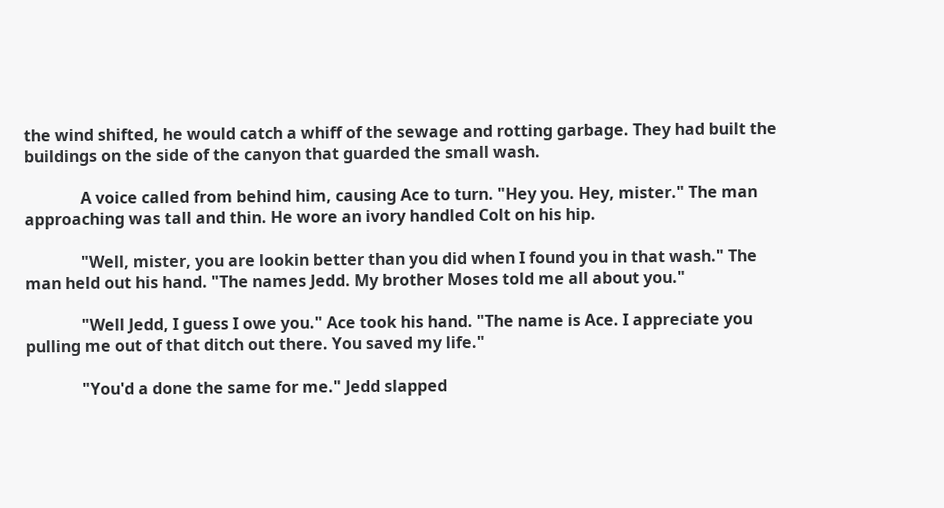the wind shifted, he would catch a whiff of the sewage and rotting garbage. They had built the buildings on the side of the canyon that guarded the small wash.

              A voice called from behind him, causing Ace to turn. "Hey you. Hey, mister." The man approaching was tall and thin. He wore an ivory handled Colt on his hip.

              "Well, mister, you are lookin better than you did when I found you in that wash." The man held out his hand. "The names Jedd. My brother Moses told me all about you."

              "Well Jedd, I guess I owe you." Ace took his hand. "The name is Ace. I appreciate you pulling me out of that ditch out there. You saved my life."

              "You'd a done the same for me." Jedd slapped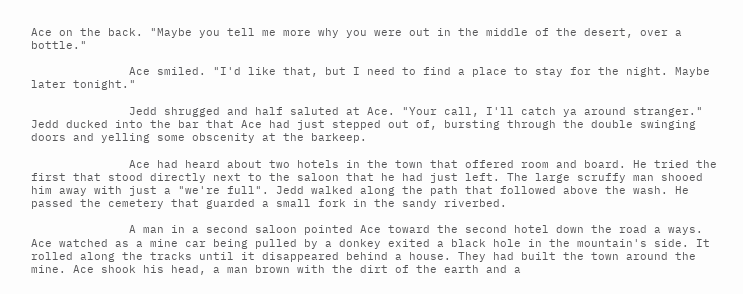Ace on the back. "Maybe you tell me more why you were out in the middle of the desert, over a bottle."

              Ace smiled. "I'd like that, but I need to find a place to stay for the night. Maybe later tonight."

              Jedd shrugged and half saluted at Ace. "Your call, I'll catch ya around stranger." Jedd ducked into the bar that Ace had just stepped out of, bursting through the double swinging doors and yelling some obscenity at the barkeep.

              Ace had heard about two hotels in the town that offered room and board. He tried the first that stood directly next to the saloon that he had just left. The large scruffy man shooed him away with just a "we're full". Jedd walked along the path that followed above the wash. He passed the cemetery that guarded a small fork in the sandy riverbed.

              A man in a second saloon pointed Ace toward the second hotel down the road a ways. Ace watched as a mine car being pulled by a donkey exited a black hole in the mountain's side. It rolled along the tracks until it disappeared behind a house. They had built the town around the mine. Ace shook his head, a man brown with the dirt of the earth and a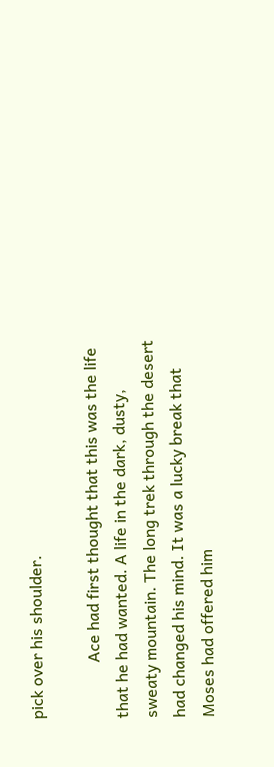pick over his shoulder.

              Ace had first thought that this was the life that he had wanted. A life in the dark, dusty, sweaty mountain. The long trek through the desert had changed his mind. It was a lucky break that Moses had offered him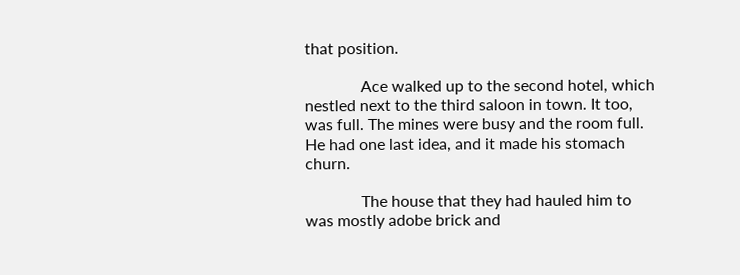that position.

              Ace walked up to the second hotel, which nestled next to the third saloon in town. It too, was full. The mines were busy and the room full. He had one last idea, and it made his stomach churn.

              The house that they had hauled him to was mostly adobe brick and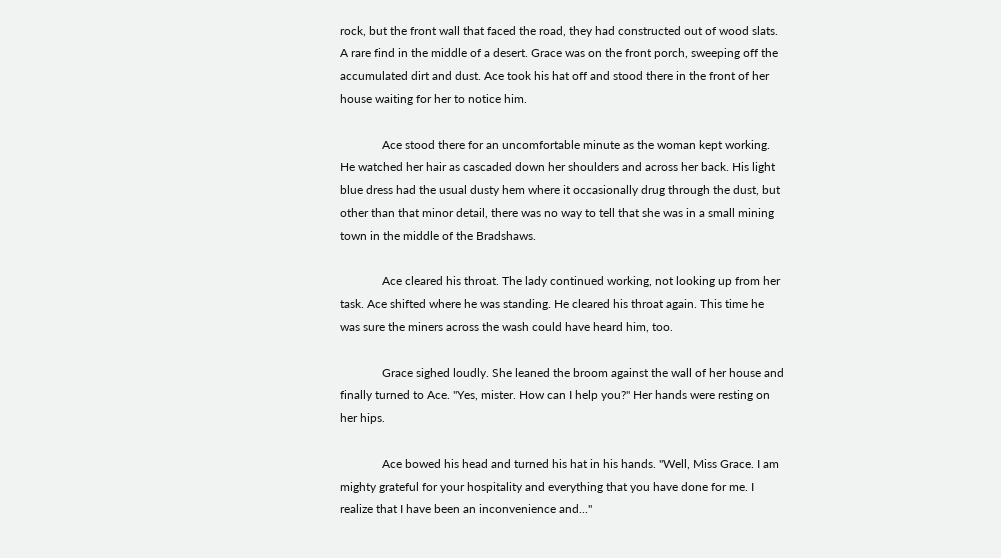rock, but the front wall that faced the road, they had constructed out of wood slats. A rare find in the middle of a desert. Grace was on the front porch, sweeping off the accumulated dirt and dust. Ace took his hat off and stood there in the front of her house waiting for her to notice him.

              Ace stood there for an uncomfortable minute as the woman kept working. He watched her hair as cascaded down her shoulders and across her back. His light blue dress had the usual dusty hem where it occasionally drug through the dust, but other than that minor detail, there was no way to tell that she was in a small mining town in the middle of the Bradshaws.

              Ace cleared his throat. The lady continued working, not looking up from her task. Ace shifted where he was standing. He cleared his throat again. This time he was sure the miners across the wash could have heard him, too.

              Grace sighed loudly. She leaned the broom against the wall of her house and finally turned to Ace. "Yes, mister. How can I help you?" Her hands were resting on her hips.

              Ace bowed his head and turned his hat in his hands. "Well, Miss Grace. I am mighty grateful for your hospitality and everything that you have done for me. I realize that I have been an inconvenience and..."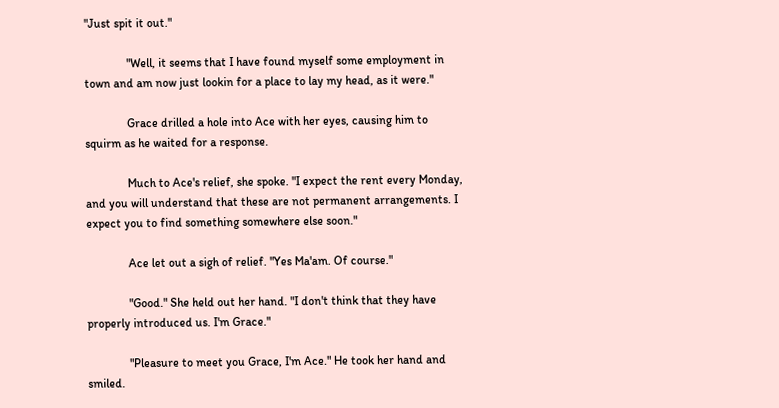"Just spit it out."

              "Well, it seems that I have found myself some employment in town and am now just lookin for a place to lay my head, as it were."

              Grace drilled a hole into Ace with her eyes, causing him to squirm as he waited for a response.

              Much to Ace's relief, she spoke. "I expect the rent every Monday, and you will understand that these are not permanent arrangements. I expect you to find something somewhere else soon."

              Ace let out a sigh of relief. "Yes Ma'am. Of course."

              "Good." She held out her hand. "I don't think that they have properly introduced us. I'm Grace."

              "Pleasure to meet you Grace, I'm Ace." He took her hand and smiled.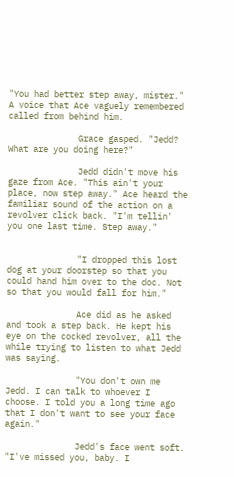"You had better step away, mister." A voice that Ace vaguely remembered called from behind him.

              Grace gasped. "Jedd? What are you doing here?"

              Jedd didn't move his gaze from Ace. "This ain't your place, now step away." Ace heard the familiar sound of the action on a revolver click back. "I'm tellin' you one last time. Step away."


              "I dropped this lost dog at your doorstep so that you could hand him over to the doc. Not so that you would fall for him."

              Ace did as he asked and took a step back. He kept his eye on the cocked revolver, all the while trying to listen to what Jedd was saying.

              "You don't own me Jedd. I can talk to whoever I choose. I told you a long time ago that I don't want to see your face again."

              Jedd's face went soft. "I've missed you, baby. I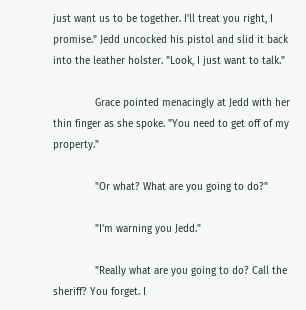just want us to be together. I'll treat you right, I promise." Jedd uncocked his pistol and slid it back into the leather holster. "Look, I just want to talk."

              Grace pointed menacingly at Jedd with her thin finger as she spoke. "You need to get off of my property."

              "Or what? What are you going to do?"

              "I'm warning you Jedd."

              "Really what are you going to do? Call the sheriff? You forget. I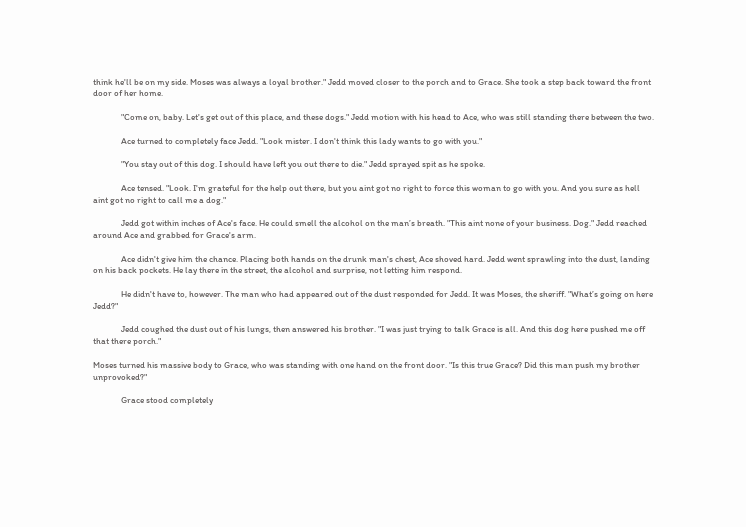think he'll be on my side. Moses was always a loyal brother." Jedd moved closer to the porch and to Grace. She took a step back toward the front door of her home.

              "Come on, baby. Let's get out of this place, and these dogs." Jedd motion with his head to Ace, who was still standing there between the two.

              Ace turned to completely face Jedd. "Look mister. I don't think this lady wants to go with you."

              "You stay out of this dog. I should have left you out there to die." Jedd sprayed spit as he spoke.

              Ace tensed. "Look. I'm grateful for the help out there, but you aint got no right to force this woman to go with you. And you sure as hell aint got no right to call me a dog."

              Jedd got within inches of Ace's face. He could smell the alcohol on the man’s breath. "This aint none of your business. Dog." Jedd reached around Ace and grabbed for Grace's arm.

              Ace didn't give him the chance. Placing both hands on the drunk man's chest, Ace shoved hard. Jedd went sprawling into the dust, landing on his back pockets. He lay there in the street, the alcohol and surprise, not letting him respond.

              He didn't have to, however. The man who had appeared out of the dust responded for Jedd. It was Moses, the sheriff. "What’s going on here Jedd?"

              Jedd coughed the dust out of his lungs, then answered his brother. "I was just trying to talk Grace is all. And this dog here pushed me off that there porch."

Moses turned his massive body to Grace, who was standing with one hand on the front door. "Is this true Grace? Did this man push my brother unprovoked?"

              Grace stood completely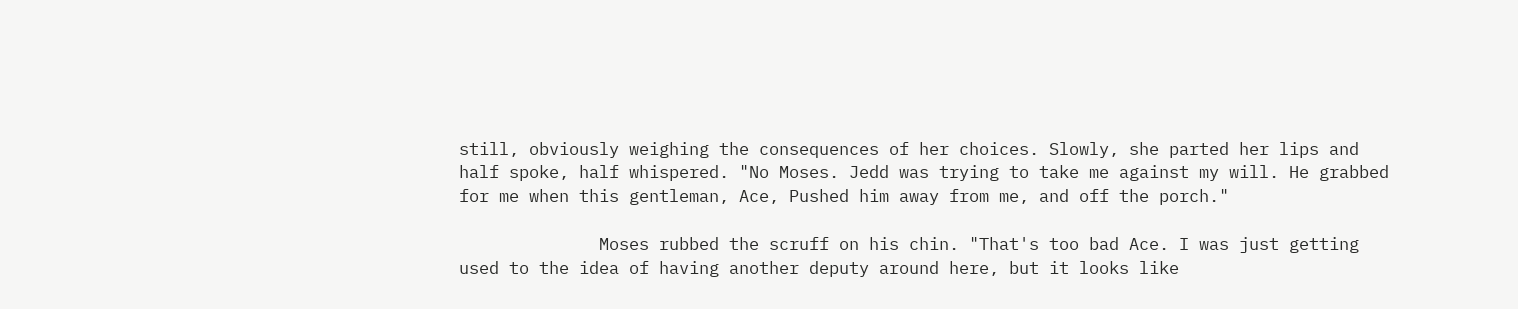still, obviously weighing the consequences of her choices. Slowly, she parted her lips and half spoke, half whispered. "No Moses. Jedd was trying to take me against my will. He grabbed for me when this gentleman, Ace, Pushed him away from me, and off the porch."

              Moses rubbed the scruff on his chin. "That's too bad Ace. I was just getting used to the idea of having another deputy around here, but it looks like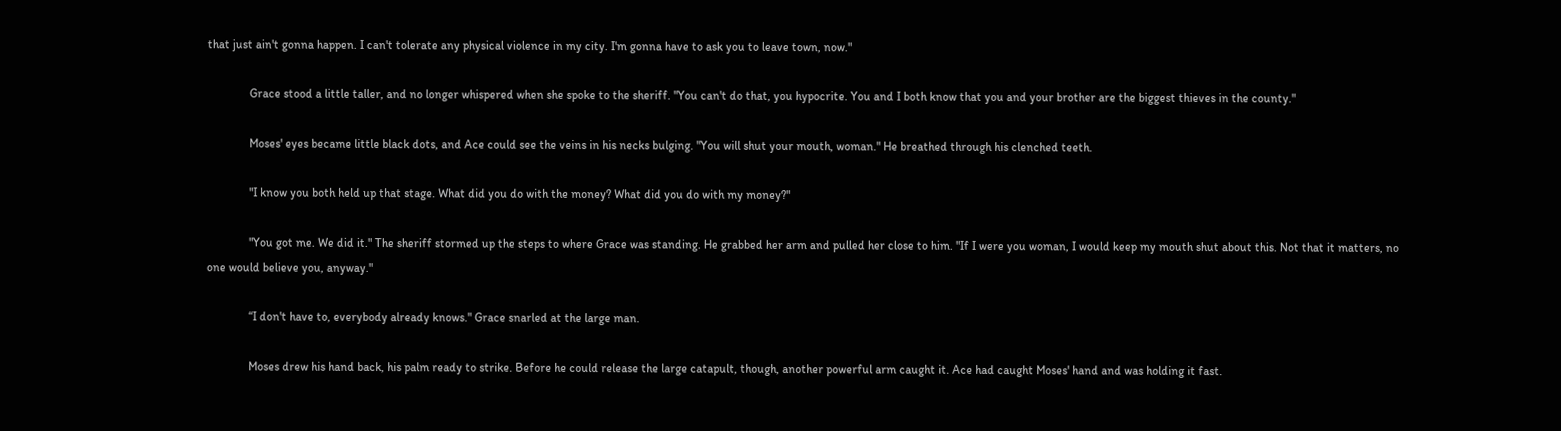that just ain't gonna happen. I can't tolerate any physical violence in my city. I'm gonna have to ask you to leave town, now."

              Grace stood a little taller, and no longer whispered when she spoke to the sheriff. "You can't do that, you hypocrite. You and I both know that you and your brother are the biggest thieves in the county."

              Moses' eyes became little black dots, and Ace could see the veins in his necks bulging. "You will shut your mouth, woman." He breathed through his clenched teeth.

              "I know you both held up that stage. What did you do with the money? What did you do with my money?"

              "You got me. We did it." The sheriff stormed up the steps to where Grace was standing. He grabbed her arm and pulled her close to him. "If I were you woman, I would keep my mouth shut about this. Not that it matters, no one would believe you, anyway."

              “I don't have to, everybody already knows." Grace snarled at the large man.

              Moses drew his hand back, his palm ready to strike. Before he could release the large catapult, though, another powerful arm caught it. Ace had caught Moses' hand and was holding it fast.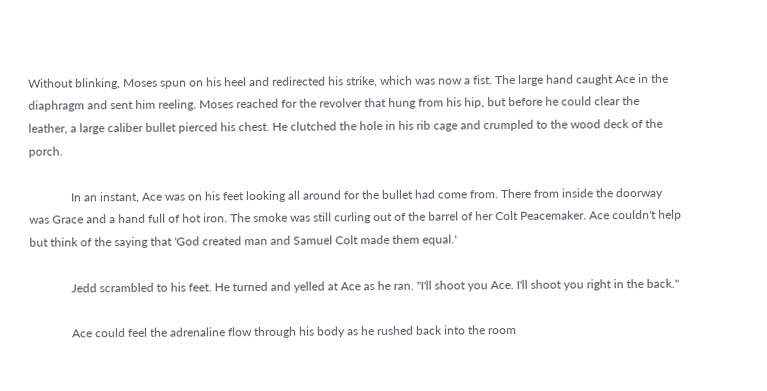Without blinking, Moses spun on his heel and redirected his strike, which was now a fist. The large hand caught Ace in the diaphragm and sent him reeling. Moses reached for the revolver that hung from his hip, but before he could clear the leather, a large caliber bullet pierced his chest. He clutched the hole in his rib cage and crumpled to the wood deck of the porch.

              In an instant, Ace was on his feet looking all around for the bullet had come from. There from inside the doorway was Grace and a hand full of hot iron. The smoke was still curling out of the barrel of her Colt Peacemaker. Ace couldn't help but think of the saying that 'God created man and Samuel Colt made them equal.'

              Jedd scrambled to his feet. He turned and yelled at Ace as he ran. "I'll shoot you Ace. I'll shoot you right in the back."

              Ace could feel the adrenaline flow through his body as he rushed back into the room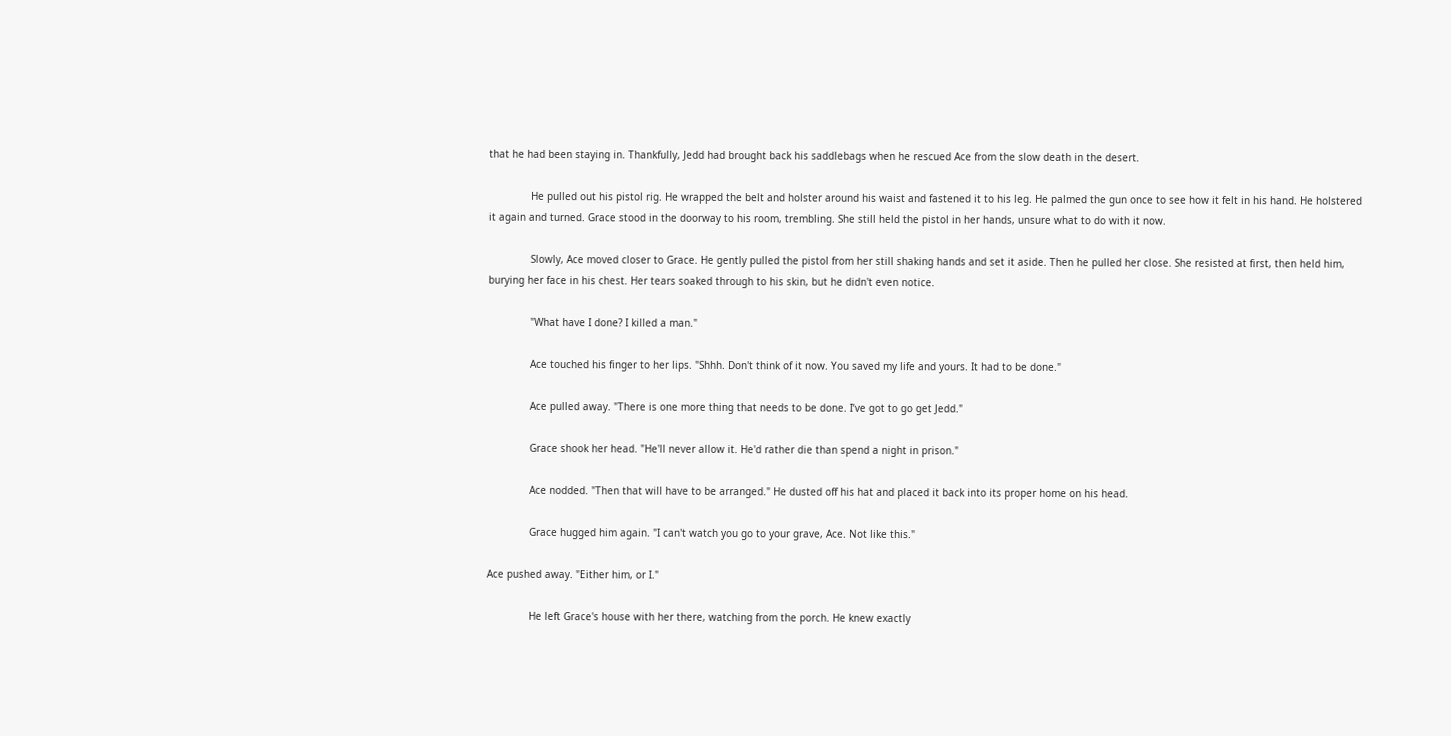that he had been staying in. Thankfully, Jedd had brought back his saddlebags when he rescued Ace from the slow death in the desert.

              He pulled out his pistol rig. He wrapped the belt and holster around his waist and fastened it to his leg. He palmed the gun once to see how it felt in his hand. He holstered it again and turned. Grace stood in the doorway to his room, trembling. She still held the pistol in her hands, unsure what to do with it now.

              Slowly, Ace moved closer to Grace. He gently pulled the pistol from her still shaking hands and set it aside. Then he pulled her close. She resisted at first, then held him, burying her face in his chest. Her tears soaked through to his skin, but he didn't even notice.

              "What have I done? I killed a man."

              Ace touched his finger to her lips. "Shhh. Don't think of it now. You saved my life and yours. It had to be done."

              Ace pulled away. "There is one more thing that needs to be done. I’ve got to go get Jedd."

              Grace shook her head. "He'll never allow it. He'd rather die than spend a night in prison."

              Ace nodded. "Then that will have to be arranged." He dusted off his hat and placed it back into its proper home on his head.

              Grace hugged him again. "I can't watch you go to your grave, Ace. Not like this."

Ace pushed away. "Either him, or I."

              He left Grace's house with her there, watching from the porch. He knew exactly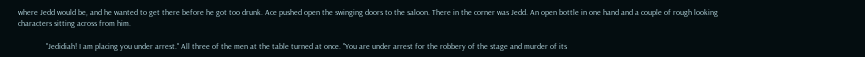where Jedd would be, and he wanted to get there before he got too drunk. Ace pushed open the swinging doors to the saloon. There in the corner was Jedd. An open bottle in one hand and a couple of rough looking characters sitting across from him.

              "Jedidiah! I am placing you under arrest." All three of the men at the table turned at once. "You are under arrest for the robbery of the stage and murder of its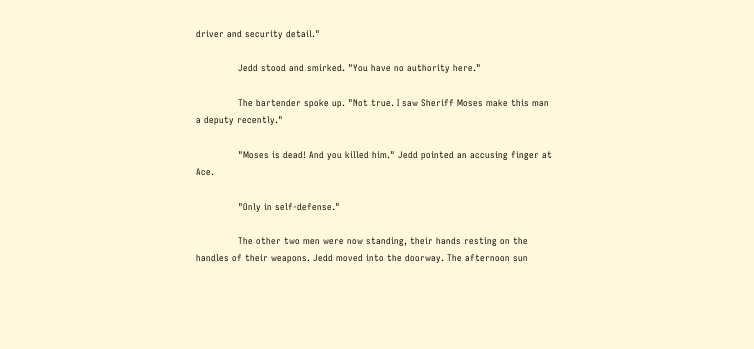driver and security detail."

              Jedd stood and smirked. "You have no authority here."

              The bartender spoke up. "Not true. I saw Sheriff Moses make this man a deputy recently."

              "Moses is dead! And you killed him." Jedd pointed an accusing finger at Ace.

              "Only in self-defense."

              The other two men were now standing, their hands resting on the handles of their weapons. Jedd moved into the doorway. The afternoon sun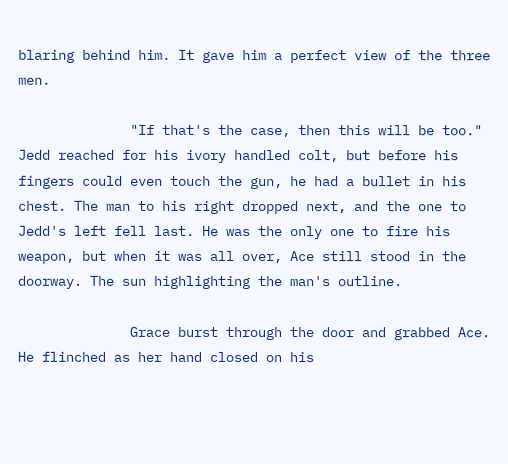blaring behind him. It gave him a perfect view of the three men.

              "If that's the case, then this will be too." Jedd reached for his ivory handled colt, but before his fingers could even touch the gun, he had a bullet in his chest. The man to his right dropped next, and the one to Jedd's left fell last. He was the only one to fire his weapon, but when it was all over, Ace still stood in the doorway. The sun highlighting the man's outline.

              Grace burst through the door and grabbed Ace. He flinched as her hand closed on his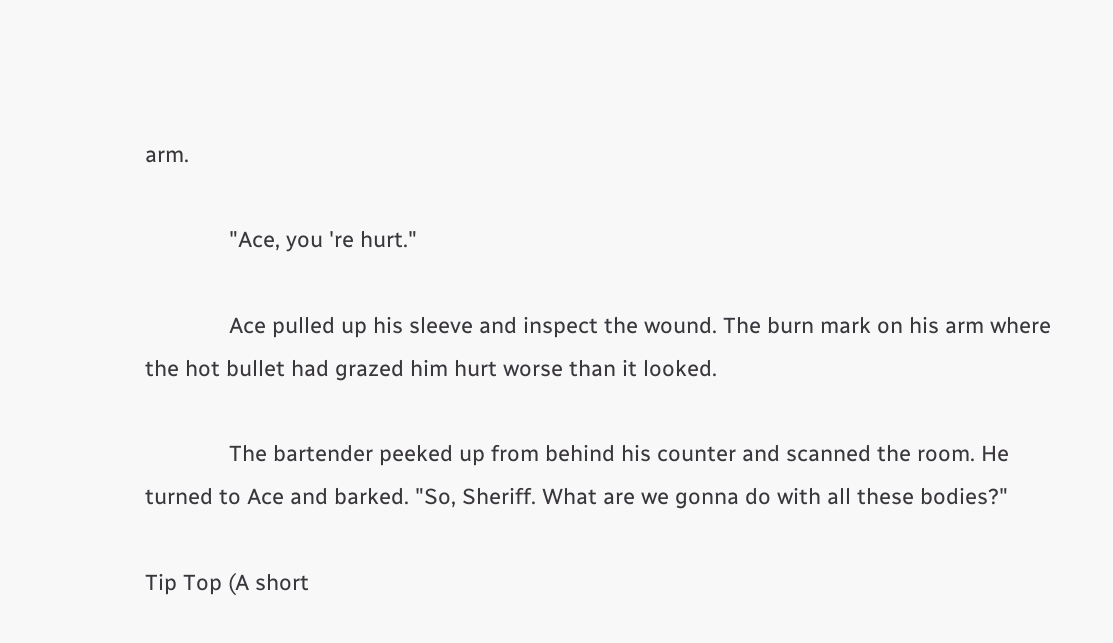arm.

              "Ace, you 're hurt."

              Ace pulled up his sleeve and inspect the wound. The burn mark on his arm where the hot bullet had grazed him hurt worse than it looked.

              The bartender peeked up from behind his counter and scanned the room. He turned to Ace and barked. "So, Sheriff. What are we gonna do with all these bodies?"

Tip Top (A short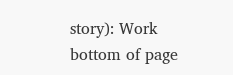story): Work
bottom of page